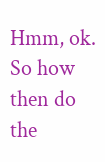Hmm, ok. So how then do the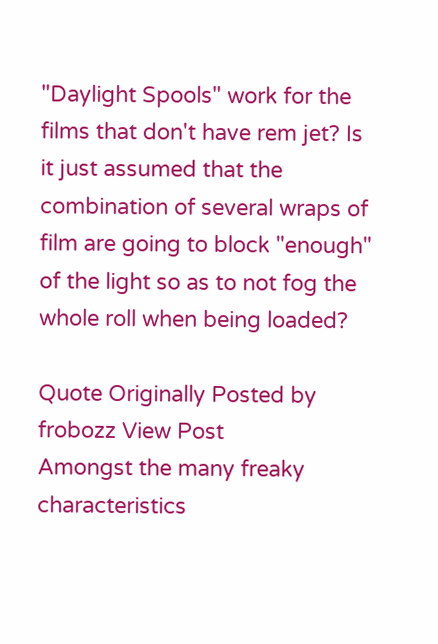"Daylight Spools" work for the films that don't have rem jet? Is it just assumed that the combination of several wraps of film are going to block "enough" of the light so as to not fog the whole roll when being loaded?

Quote Originally Posted by frobozz View Post
Amongst the many freaky characteristics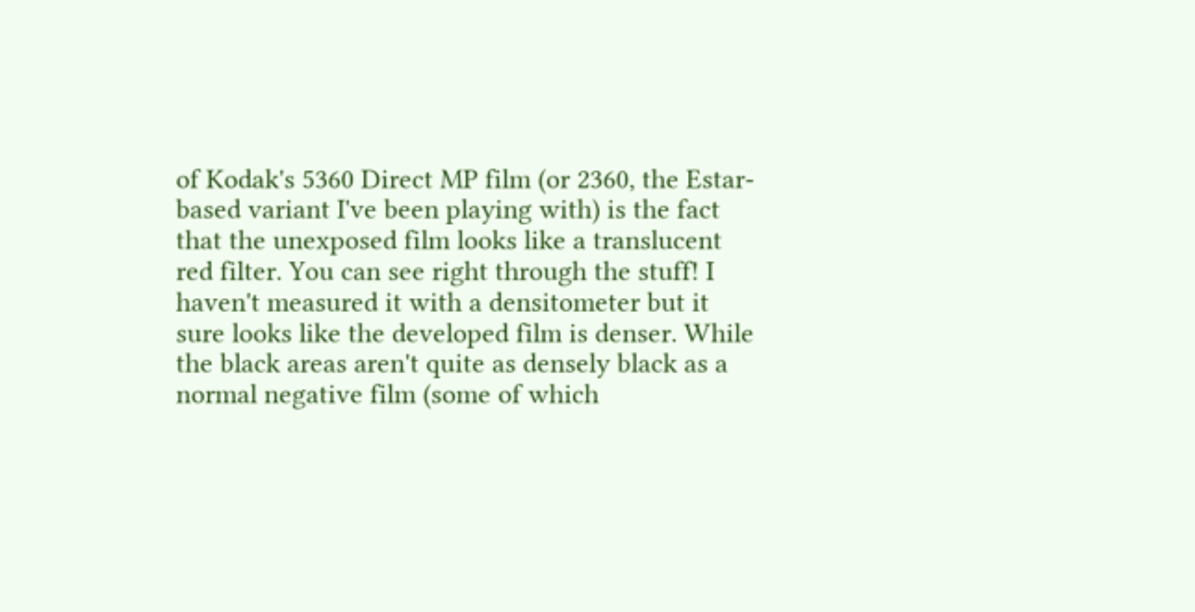of Kodak's 5360 Direct MP film (or 2360, the Estar-based variant I've been playing with) is the fact that the unexposed film looks like a translucent red filter. You can see right through the stuff! I haven't measured it with a densitometer but it sure looks like the developed film is denser. While the black areas aren't quite as densely black as a normal negative film (some of which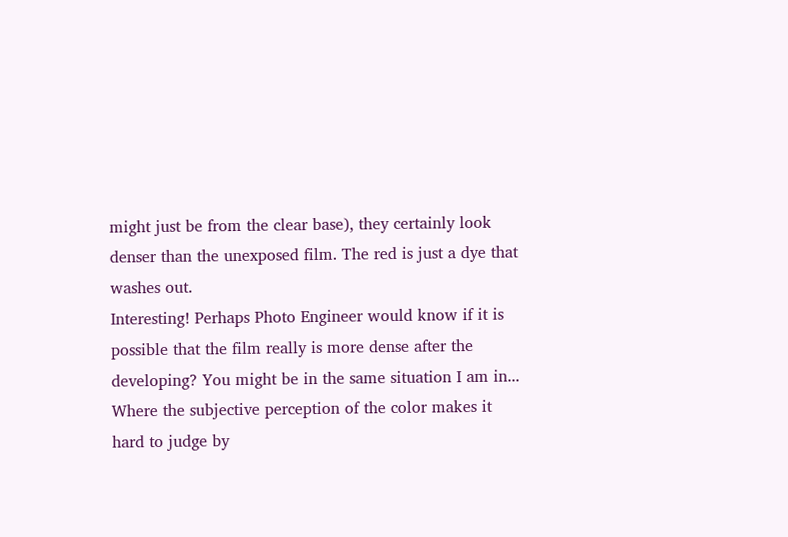might just be from the clear base), they certainly look denser than the unexposed film. The red is just a dye that washes out.
Interesting! Perhaps Photo Engineer would know if it is possible that the film really is more dense after the developing? You might be in the same situation I am in... Where the subjective perception of the color makes it hard to judge by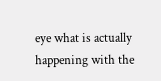eye what is actually happening with the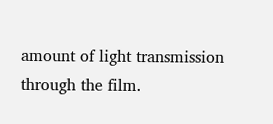amount of light transmission through the film.